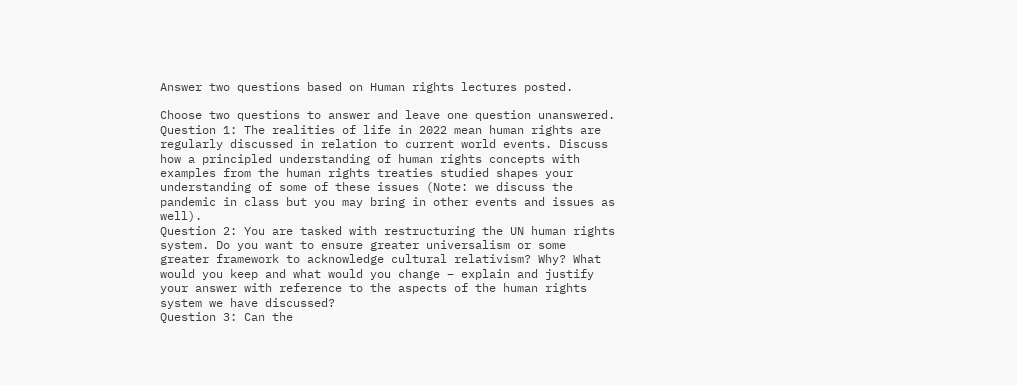Answer two questions based on Human rights lectures posted.

Choose two questions to answer and leave one question unanswered.
Question 1: The realities of life in 2022 mean human rights are regularly discussed in relation to current world events. Discuss how a principled understanding of human rights concepts with examples from the human rights treaties studied shapes your understanding of some of these issues (Note: we discuss the pandemic in class but you may bring in other events and issues as well).
Question 2: You are tasked with restructuring the UN human rights system. Do you want to ensure greater universalism or some greater framework to acknowledge cultural relativism? Why? What would you keep and what would you change – explain and justify your answer with reference to the aspects of the human rights system we have discussed?
Question 3: Can the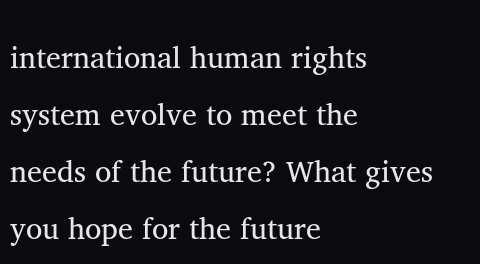international human rights system evolve to meet the needs of the future? What gives you hope for the future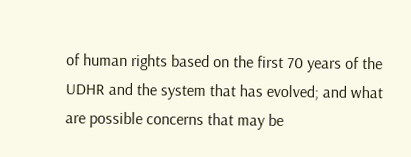of human rights based on the first 70 years of the UDHR and the system that has evolved; and what are possible concerns that may be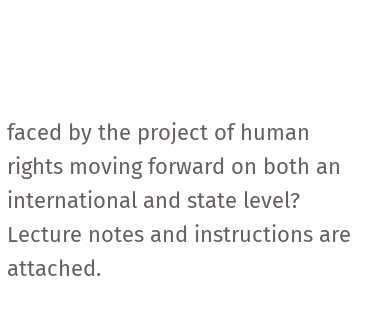faced by the project of human rights moving forward on both an international and state level?
Lecture notes and instructions are attached.